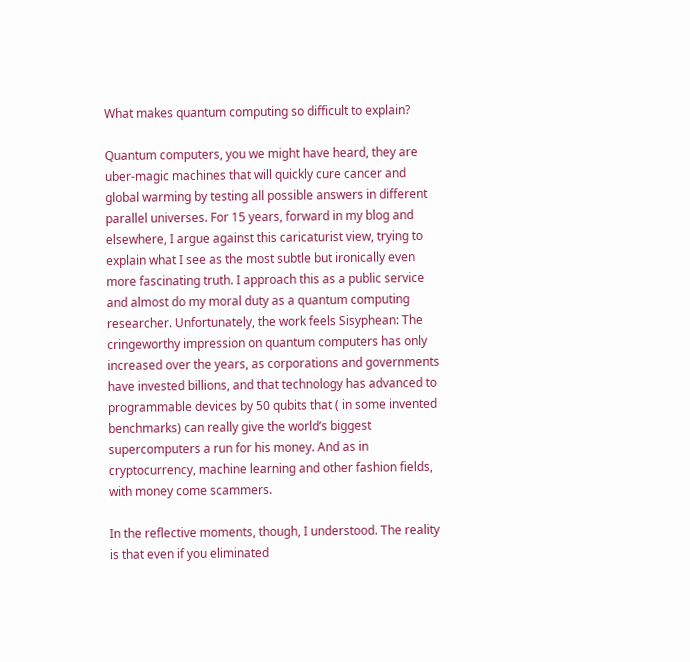What makes quantum computing so difficult to explain?

Quantum computers, you we might have heard, they are uber-magic machines that will quickly cure cancer and global warming by testing all possible answers in different parallel universes. For 15 years, forward in my blog and elsewhere, I argue against this caricaturist view, trying to explain what I see as the most subtle but ironically even more fascinating truth. I approach this as a public service and almost do my moral duty as a quantum computing researcher. Unfortunately, the work feels Sisyphean: The cringeworthy impression on quantum computers has only increased over the years, as corporations and governments have invested billions, and that technology has advanced to programmable devices by 50 qubits that ( in some invented benchmarks) can really give the world’s biggest supercomputers a run for his money. And as in cryptocurrency, machine learning and other fashion fields, with money come scammers.

In the reflective moments, though, I understood. The reality is that even if you eliminated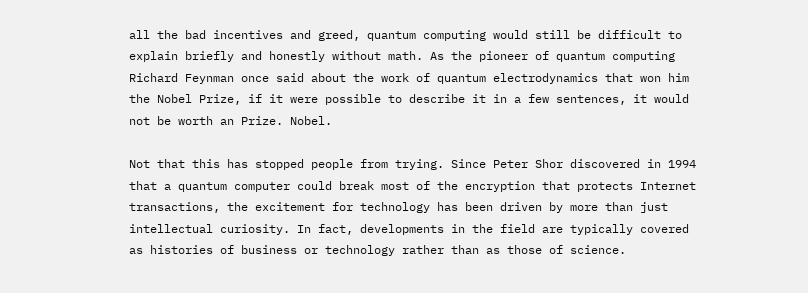all the bad incentives and greed, quantum computing would still be difficult to explain briefly and honestly without math. As the pioneer of quantum computing Richard Feynman once said about the work of quantum electrodynamics that won him the Nobel Prize, if it were possible to describe it in a few sentences, it would not be worth an Prize. Nobel.

Not that this has stopped people from trying. Since Peter Shor discovered in 1994 that a quantum computer could break most of the encryption that protects Internet transactions, the excitement for technology has been driven by more than just intellectual curiosity. In fact, developments in the field are typically covered as histories of business or technology rather than as those of science.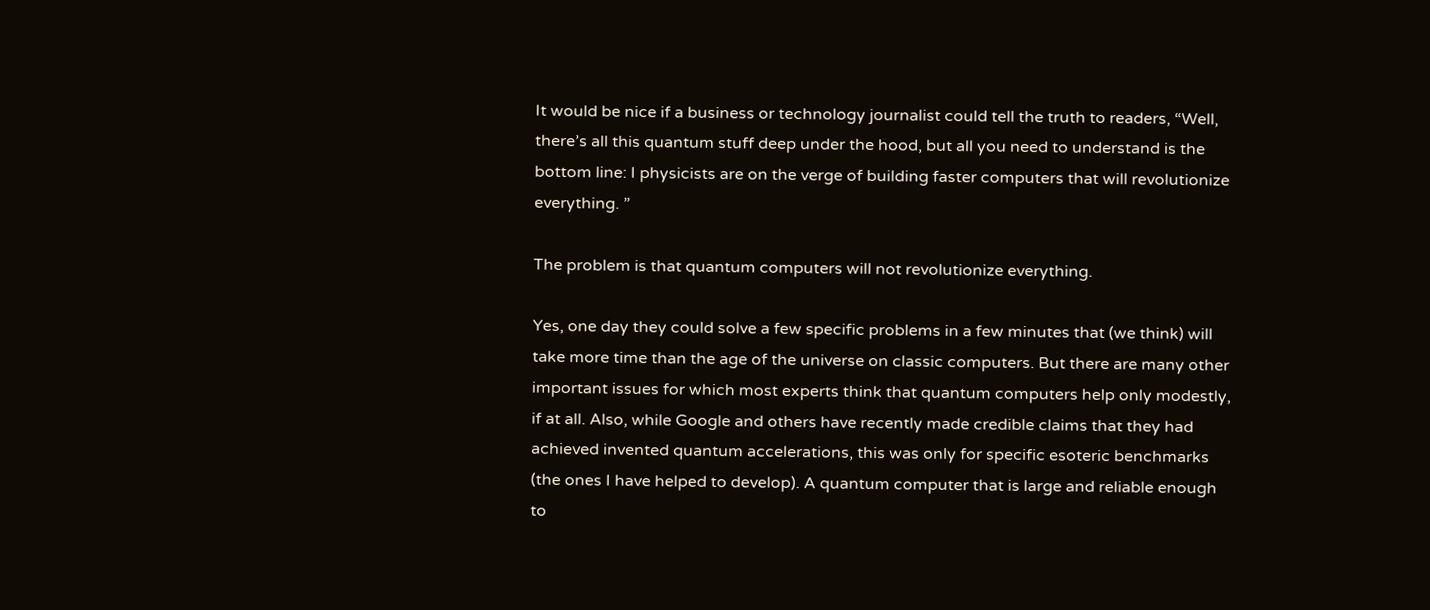It would be nice if a business or technology journalist could tell the truth to readers, “Well, there’s all this quantum stuff deep under the hood, but all you need to understand is the bottom line: I physicists are on the verge of building faster computers that will revolutionize everything. ”

The problem is that quantum computers will not revolutionize everything.

Yes, one day they could solve a few specific problems in a few minutes that (we think) will take more time than the age of the universe on classic computers. But there are many other important issues for which most experts think that quantum computers help only modestly, if at all. Also, while Google and others have recently made credible claims that they had achieved invented quantum accelerations, this was only for specific esoteric benchmarks (the ones I have helped to develop). A quantum computer that is large and reliable enough to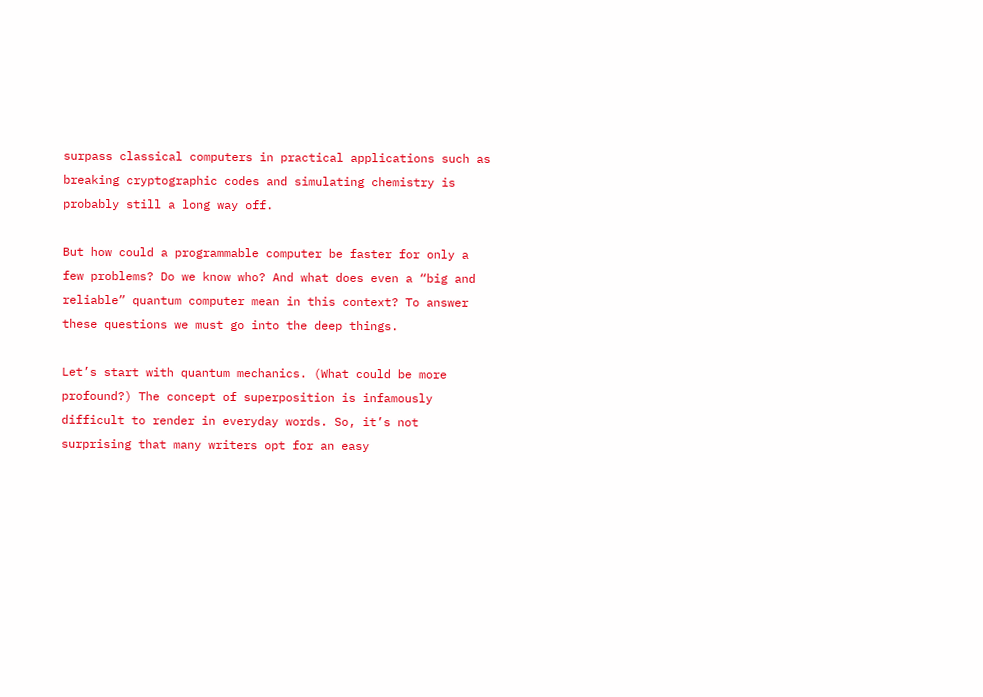surpass classical computers in practical applications such as breaking cryptographic codes and simulating chemistry is probably still a long way off.

But how could a programmable computer be faster for only a few problems? Do we know who? And what does even a “big and reliable” quantum computer mean in this context? To answer these questions we must go into the deep things.

Let’s start with quantum mechanics. (What could be more profound?) The concept of superposition is infamously difficult to render in everyday words. So, it’s not surprising that many writers opt for an easy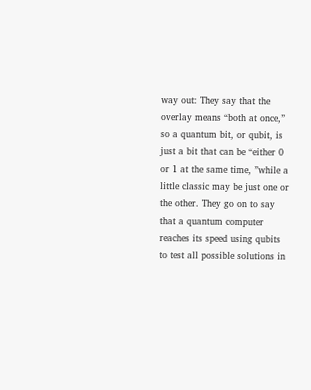way out: They say that the overlay means “both at once,” so a quantum bit, or qubit, is just a bit that can be “either 0 or 1 at the same time, ”while a little classic may be just one or the other. They go on to say that a quantum computer reaches its speed using qubits to test all possible solutions in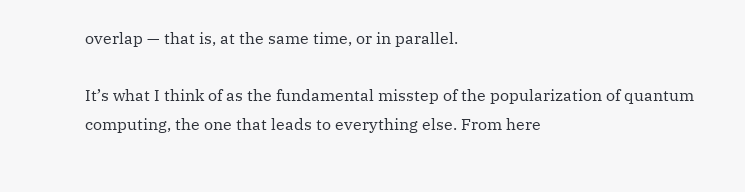overlap — that is, at the same time, or in parallel.

It’s what I think of as the fundamental misstep of the popularization of quantum computing, the one that leads to everything else. From here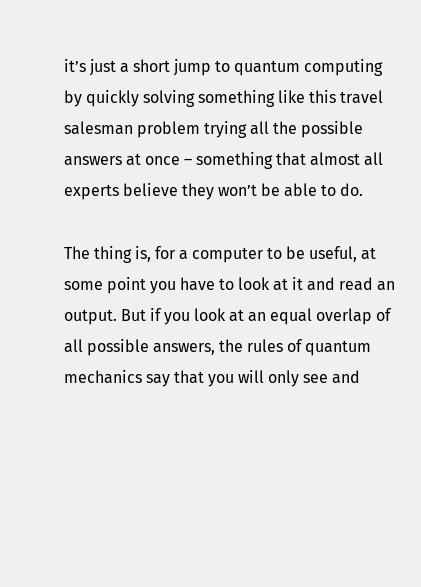it’s just a short jump to quantum computing by quickly solving something like this travel salesman problem trying all the possible answers at once – something that almost all experts believe they won’t be able to do.

The thing is, for a computer to be useful, at some point you have to look at it and read an output. But if you look at an equal overlap of all possible answers, the rules of quantum mechanics say that you will only see and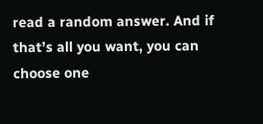read a random answer. And if that’s all you want, you can choose one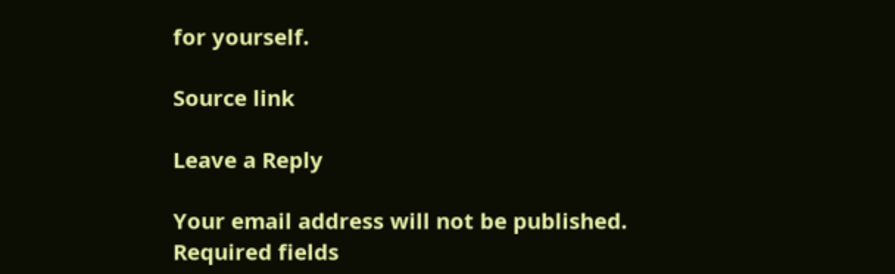for yourself.

Source link

Leave a Reply

Your email address will not be published. Required fields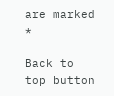are marked *

Back to top button